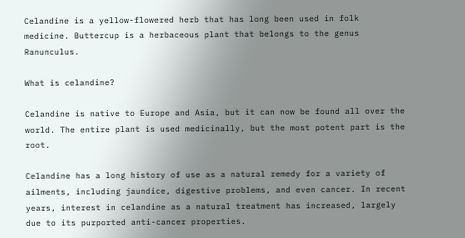Celandine is a yellow-flowered herb that has long been used in folk medicine. Buttercup is a herbaceous plant that belongs to the genus Ranunculus.

What is celandine?

Celandine is native to Europe and Asia, but it can now be found all over the world. The entire plant is used medicinally, but the most potent part is the root.

Celandine has a long history of use as a natural remedy for a variety of ailments, including jaundice, digestive problems, and even cancer. In recent years, interest in celandine as a natural treatment has increased, largely due to its purported anti-cancer properties.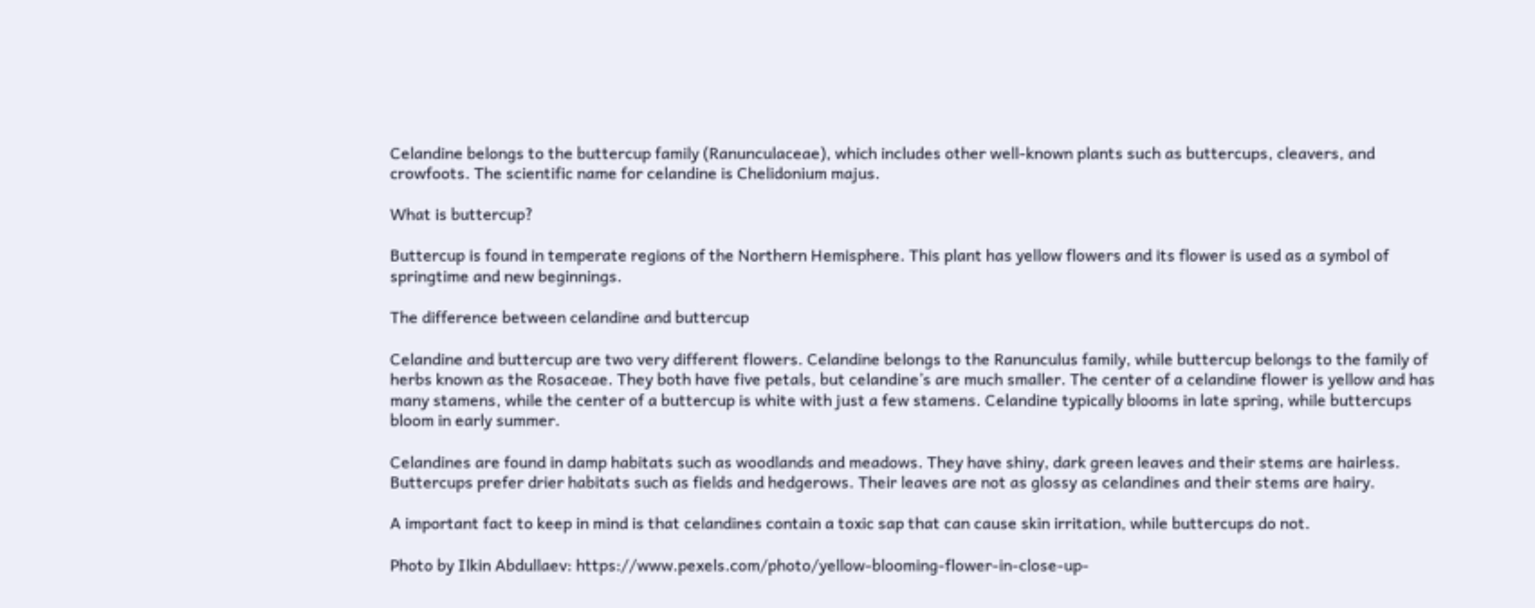Celandine belongs to the buttercup family (Ranunculaceae), which includes other well-known plants such as buttercups, cleavers, and crowfoots. The scientific name for celandine is Chelidonium majus.

What is buttercup?

Buttercup is found in temperate regions of the Northern Hemisphere. This plant has yellow flowers and its flower is used as a symbol of springtime and new beginnings.

The difference between celandine and buttercup

Celandine and buttercup are two very different flowers. Celandine belongs to the Ranunculus family, while buttercup belongs to the family of herbs known as the Rosaceae. They both have five petals, but celandine’s are much smaller. The center of a celandine flower is yellow and has many stamens, while the center of a buttercup is white with just a few stamens. Celandine typically blooms in late spring, while buttercups bloom in early summer.

Celandines are found in damp habitats such as woodlands and meadows. They have shiny, dark green leaves and their stems are hairless. Buttercups prefer drier habitats such as fields and hedgerows. Their leaves are not as glossy as celandines and their stems are hairy.

A important fact to keep in mind is that celandines contain a toxic sap that can cause skin irritation, while buttercups do not.

Photo by Ilkin Abdullaev: https://www.pexels.com/photo/yellow-blooming-flower-in-close-up-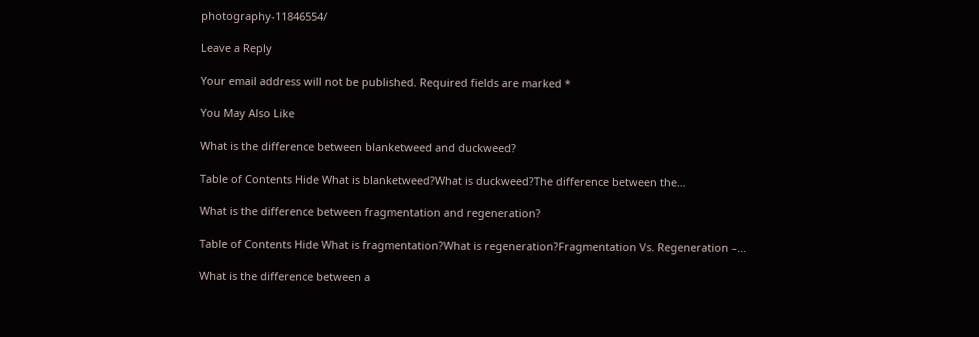photography-11846554/

Leave a Reply

Your email address will not be published. Required fields are marked *

You May Also Like

What is the difference between blanketweed and duckweed?

Table of Contents Hide What is blanketweed?What is duckweed?The difference between the…

What is the difference between fragmentation and regeneration?

Table of Contents Hide What is fragmentation?What is regeneration?Fragmentation Vs. Regeneration –…

What is the difference between a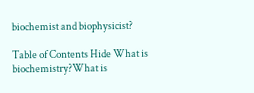biochemist and biophysicist?

Table of Contents Hide What is biochemistry?What is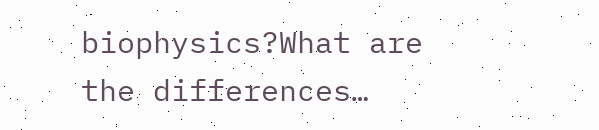biophysics?What are the differences…